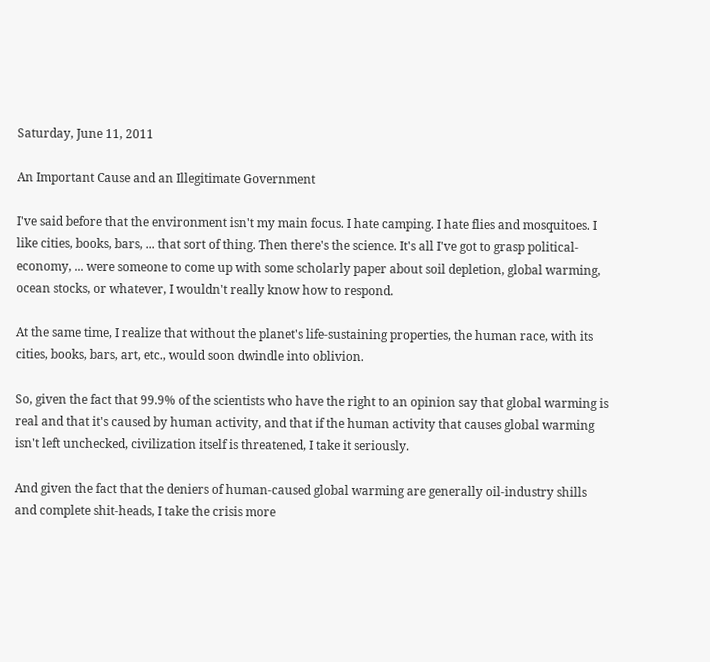Saturday, June 11, 2011

An Important Cause and an Illegitimate Government

I've said before that the environment isn't my main focus. I hate camping. I hate flies and mosquitoes. I like cities, books, bars, ... that sort of thing. Then there's the science. It's all I've got to grasp political-economy, ... were someone to come up with some scholarly paper about soil depletion, global warming, ocean stocks, or whatever, I wouldn't really know how to respond.

At the same time, I realize that without the planet's life-sustaining properties, the human race, with its cities, books, bars, art, etc., would soon dwindle into oblivion.

So, given the fact that 99.9% of the scientists who have the right to an opinion say that global warming is real and that it's caused by human activity, and that if the human activity that causes global warming isn't left unchecked, civilization itself is threatened, I take it seriously.

And given the fact that the deniers of human-caused global warming are generally oil-industry shills and complete shit-heads, I take the crisis more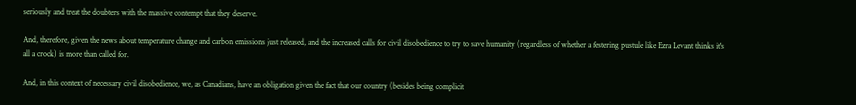seriously and treat the doubters with the massive contempt that they deserve.

And, therefore, given the news about temperature change and carbon emissions just released, and the increased calls for civil disobedience to try to save humanity (regardless of whether a festering pustule like Ezra Levant thinks it's all a crock) is more than called for.

And, in this context of necessary civil disobedience, we, as Canadians, have an obligation given the fact that our country (besides being complicit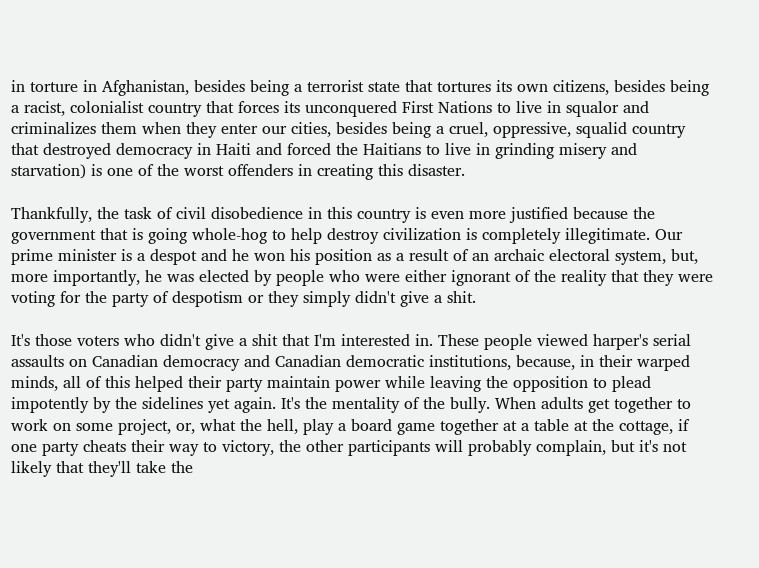in torture in Afghanistan, besides being a terrorist state that tortures its own citizens, besides being a racist, colonialist country that forces its unconquered First Nations to live in squalor and criminalizes them when they enter our cities, besides being a cruel, oppressive, squalid country that destroyed democracy in Haiti and forced the Haitians to live in grinding misery and starvation) is one of the worst offenders in creating this disaster.

Thankfully, the task of civil disobedience in this country is even more justified because the government that is going whole-hog to help destroy civilization is completely illegitimate. Our prime minister is a despot and he won his position as a result of an archaic electoral system, but, more importantly, he was elected by people who were either ignorant of the reality that they were voting for the party of despotism or they simply didn't give a shit.

It's those voters who didn't give a shit that I'm interested in. These people viewed harper's serial assaults on Canadian democracy and Canadian democratic institutions, because, in their warped minds, all of this helped their party maintain power while leaving the opposition to plead impotently by the sidelines yet again. It's the mentality of the bully. When adults get together to work on some project, or, what the hell, play a board game together at a table at the cottage, if one party cheats their way to victory, the other participants will probably complain, but it's not likely that they'll take the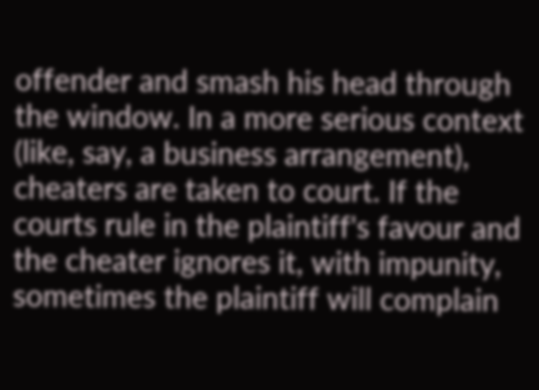offender and smash his head through the window. In a more serious context (like, say, a business arrangement), cheaters are taken to court. If the courts rule in the plaintiff's favour and the cheater ignores it, with impunity, sometimes the plaintiff will complain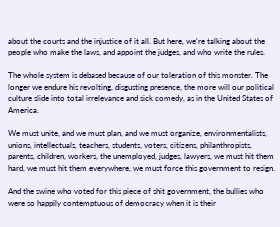about the courts and the injustice of it all. But here, we're talking about the people who make the laws, and appoint the judges, and who write the rules.

The whole system is debased because of our toleration of this monster. The longer we endure his revolting, disgusting presence, the more will our political culture slide into total irrelevance and sick comedy, as in the United States of America.

We must unite, and we must plan, and we must organize, environmentalists, unions, intellectuals, teachers, students, voters, citizens, philanthropists, parents, children, workers, the unemployed, judges, lawyers, we must hit them hard, we must hit them everywhere, we must force this government to resign.

And the swine who voted for this piece of shit government, the bullies who were so happily contemptuous of democracy when it is their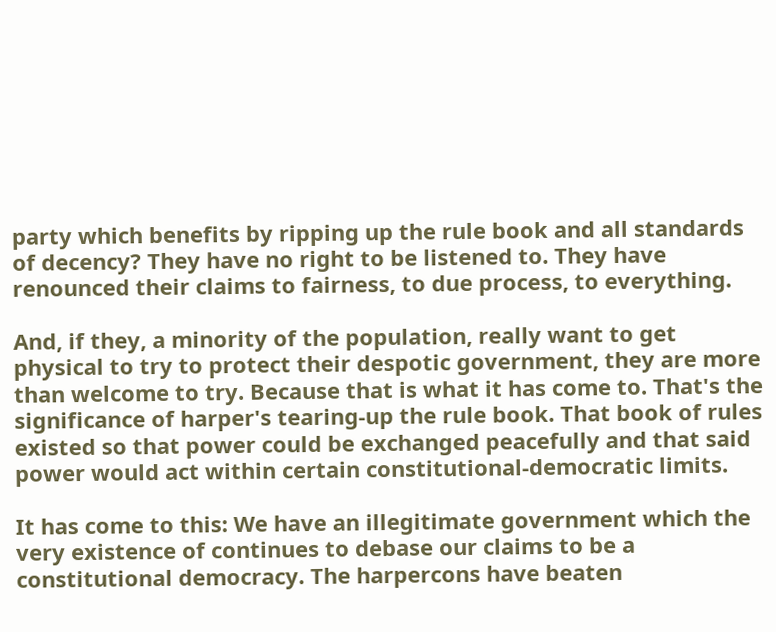party which benefits by ripping up the rule book and all standards of decency? They have no right to be listened to. They have renounced their claims to fairness, to due process, to everything.

And, if they, a minority of the population, really want to get physical to try to protect their despotic government, they are more than welcome to try. Because that is what it has come to. That's the significance of harper's tearing-up the rule book. That book of rules existed so that power could be exchanged peacefully and that said power would act within certain constitutional-democratic limits.

It has come to this: We have an illegitimate government which the very existence of continues to debase our claims to be a constitutional democracy. The harpercons have beaten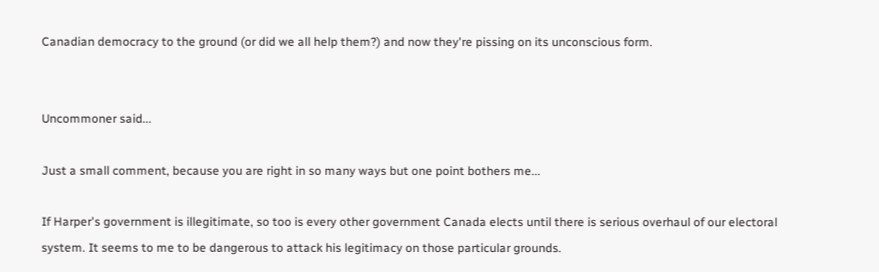Canadian democracy to the ground (or did we all help them?) and now they're pissing on its unconscious form.


Uncommoner said...

Just a small comment, because you are right in so many ways but one point bothers me...

If Harper's government is illegitimate, so too is every other government Canada elects until there is serious overhaul of our electoral system. It seems to me to be dangerous to attack his legitimacy on those particular grounds.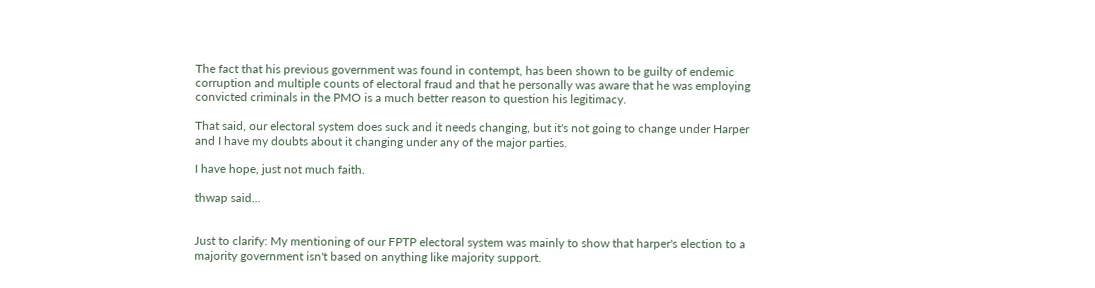The fact that his previous government was found in contempt, has been shown to be guilty of endemic corruption and multiple counts of electoral fraud and that he personally was aware that he was employing convicted criminals in the PMO is a much better reason to question his legitimacy.

That said, our electoral system does suck and it needs changing, but it's not going to change under Harper and I have my doubts about it changing under any of the major parties.

I have hope, just not much faith.

thwap said...


Just to clarify: My mentioning of our FPTP electoral system was mainly to show that harper's election to a majority government isn't based on anything like majority support.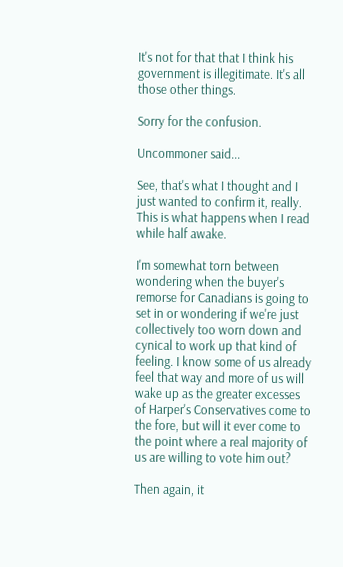It's not for that that I think his government is illegitimate. It's all those other things.

Sorry for the confusion.

Uncommoner said...

See, that's what I thought and I just wanted to confirm it, really. This is what happens when I read while half awake.

I'm somewhat torn between wondering when the buyer's remorse for Canadians is going to set in or wondering if we're just collectively too worn down and cynical to work up that kind of feeling. I know some of us already feel that way and more of us will wake up as the greater excesses of Harper's Conservatives come to the fore, but will it ever come to the point where a real majority of us are willing to vote him out?

Then again, it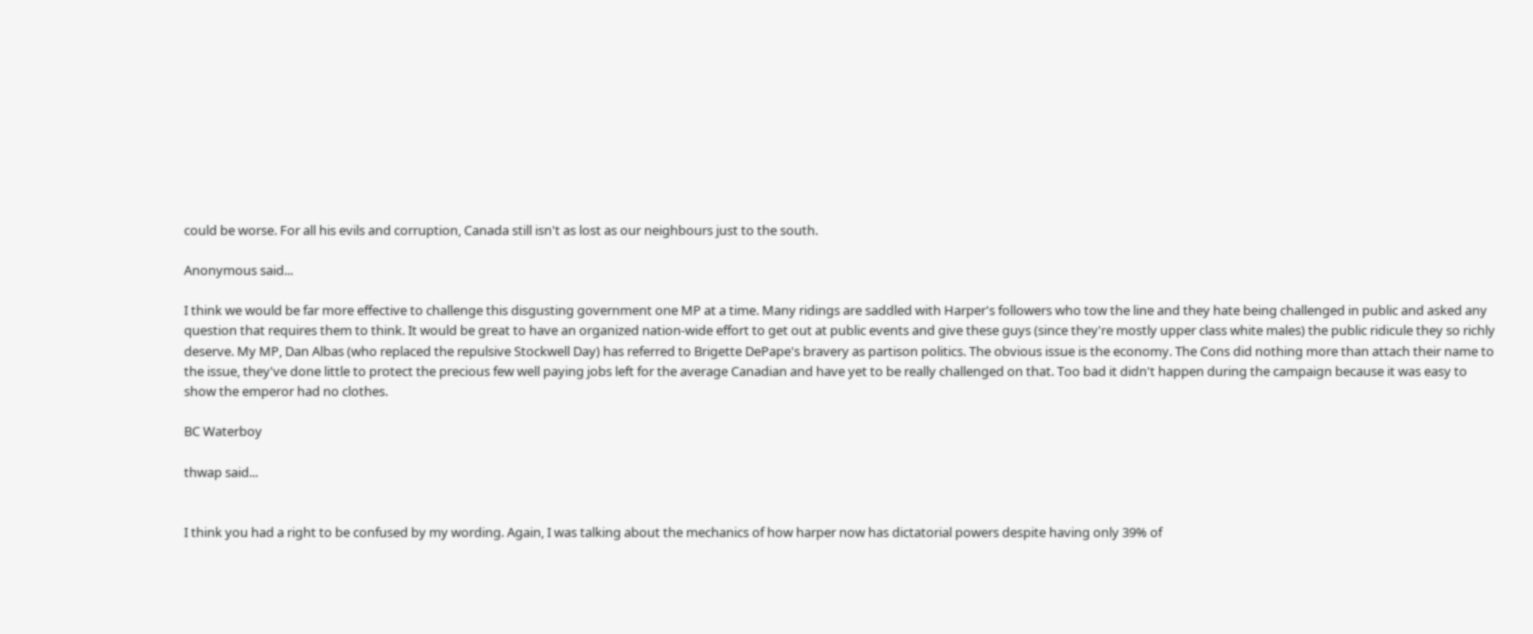could be worse. For all his evils and corruption, Canada still isn't as lost as our neighbours just to the south.

Anonymous said...

I think we would be far more effective to challenge this disgusting government one MP at a time. Many ridings are saddled with Harper's followers who tow the line and they hate being challenged in public and asked any question that requires them to think. It would be great to have an organized nation-wide effort to get out at public events and give these guys (since they're mostly upper class white males) the public ridicule they so richly deserve. My MP, Dan Albas (who replaced the repulsive Stockwell Day) has referred to Brigette DePape's bravery as partison politics. The obvious issue is the economy. The Cons did nothing more than attach their name to the issue, they've done little to protect the precious few well paying jobs left for the average Canadian and have yet to be really challenged on that. Too bad it didn't happen during the campaign because it was easy to show the emperor had no clothes.

BC Waterboy

thwap said...


I think you had a right to be confused by my wording. Again, I was talking about the mechanics of how harper now has dictatorial powers despite having only 39% of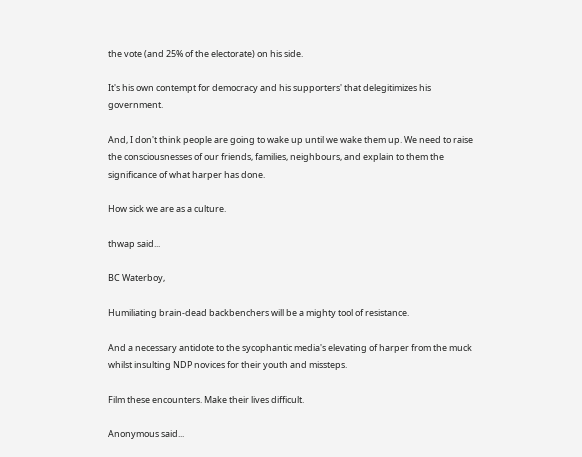the vote (and 25% of the electorate) on his side.

It's his own contempt for democracy and his supporters' that delegitimizes his government.

And, I don't think people are going to wake up until we wake them up. We need to raise the consciousnesses of our friends, families, neighbours, and explain to them the significance of what harper has done.

How sick we are as a culture.

thwap said...

BC Waterboy,

Humiliating brain-dead backbenchers will be a mighty tool of resistance.

And a necessary antidote to the sycophantic media's elevating of harper from the muck whilst insulting NDP novices for their youth and missteps.

Film these encounters. Make their lives difficult.

Anonymous said...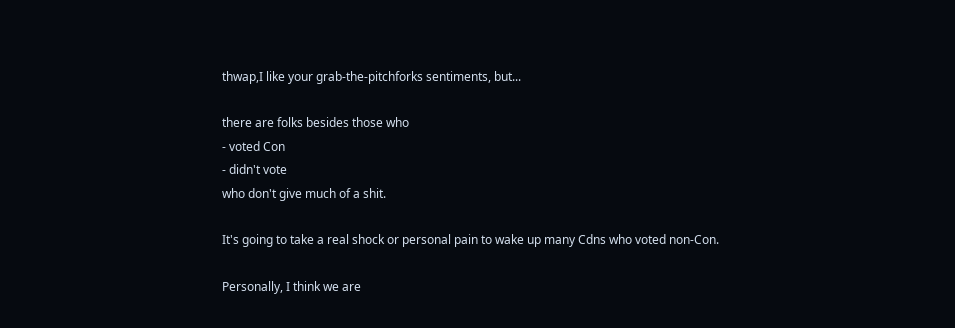thwap,I like your grab-the-pitchforks sentiments, but...

there are folks besides those who
- voted Con
- didn't vote
who don't give much of a shit.

It's going to take a real shock or personal pain to wake up many Cdns who voted non-Con.

Personally, I think we are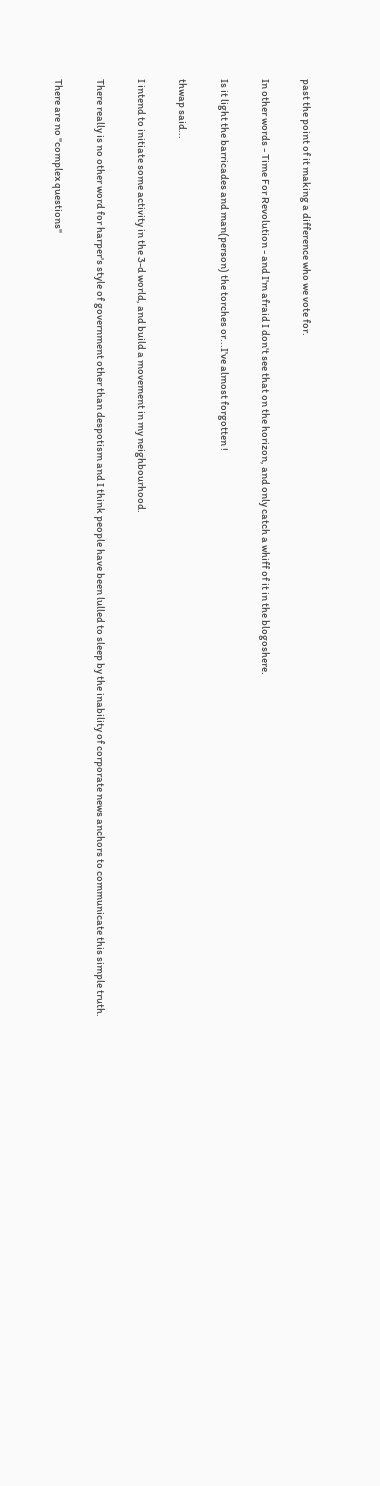past the point of it making a difference who we vote for.

In other words - Time For Revolution - and I'm afraid I don't see that on the horizon, and only catch a whiff of it in the blogoshere.

Is it light the barricades and man(person) the torches or...I've almost forgotten !

thwap said...

I intend to initiate some activity in the 3-d world, and build a movement in my neighbourhood.

There really is no other word for harper's style of government other than despotism and I think people have been lulled to sleep by the inability of corporate news anchors to communicate this simple truth.

There are no "complex questions"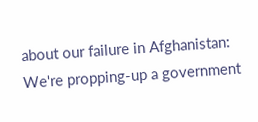about our failure in Afghanistan: We're propping-up a government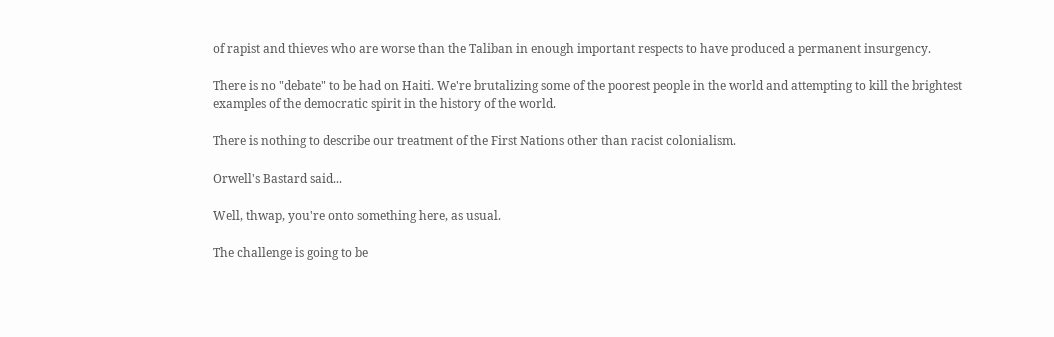of rapist and thieves who are worse than the Taliban in enough important respects to have produced a permanent insurgency.

There is no "debate" to be had on Haiti. We're brutalizing some of the poorest people in the world and attempting to kill the brightest examples of the democratic spirit in the history of the world.

There is nothing to describe our treatment of the First Nations other than racist colonialism.

Orwell's Bastard said...

Well, thwap, you're onto something here, as usual.

The challenge is going to be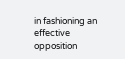in fashioning an effective opposition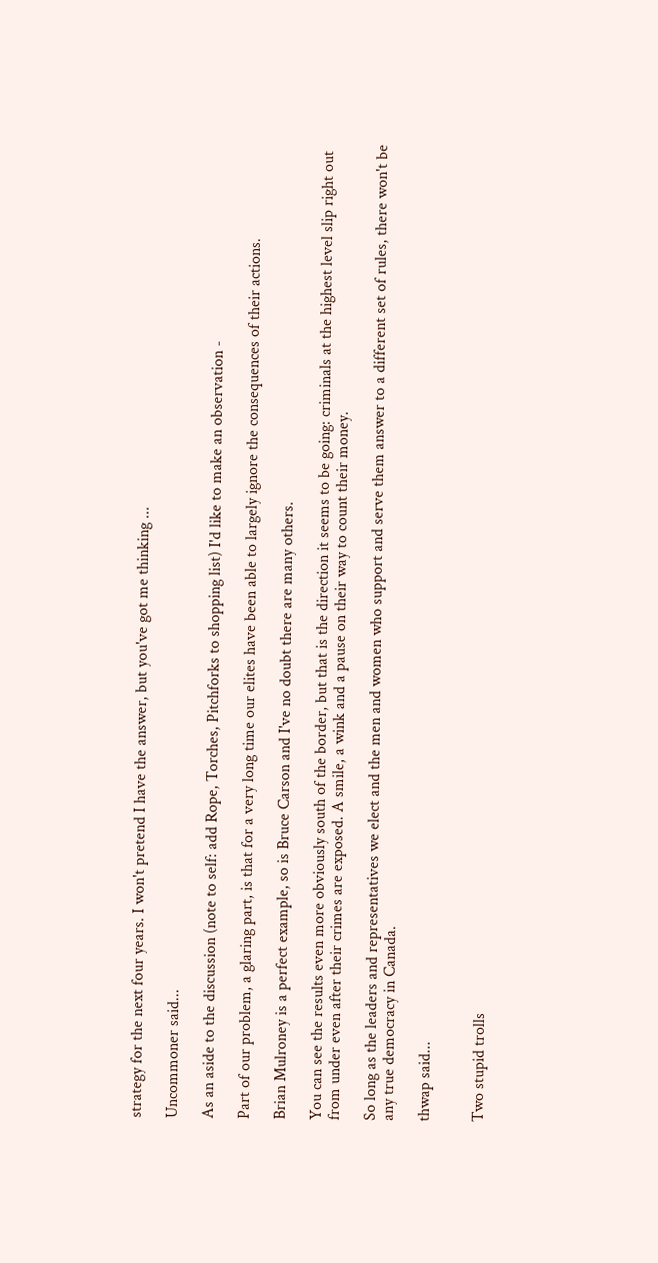strategy for the next four years. I won't pretend I have the answer, but you've got me thinking ...

Uncommoner said...

As an aside to the discussion (note to self: add Rope, Torches, Pitchforks to shopping list) I'd like to make an observation -

Part of our problem, a glaring part, is that for a very long time our elites have been able to largely ignore the consequences of their actions.

Brian Mulroney is a perfect example, so is Bruce Carson and I've no doubt there are many others.

You can see the results even more obviously south of the border, but that is the direction it seems to be going: criminals at the highest level slip right out from under even after their crimes are exposed. A smile, a wink and a pause on their way to count their money.

So long as the leaders and representatives we elect and the men and women who support and serve them answer to a different set of rules, there won't be any true democracy in Canada.

thwap said...


Two stupid trolls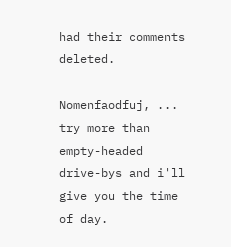had their comments deleted.

Nomenfaodfuj, ... try more than empty-headed drive-bys and i'll give you the time of day.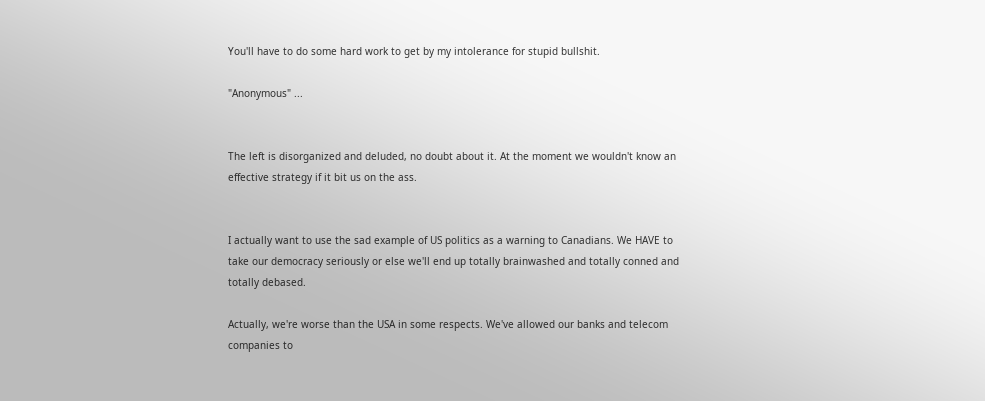You'll have to do some hard work to get by my intolerance for stupid bullshit.

"Anonymous" ...


The left is disorganized and deluded, no doubt about it. At the moment we wouldn't know an effective strategy if it bit us on the ass.


I actually want to use the sad example of US politics as a warning to Canadians. We HAVE to take our democracy seriously or else we'll end up totally brainwashed and totally conned and totally debased.

Actually, we're worse than the USA in some respects. We've allowed our banks and telecom companies to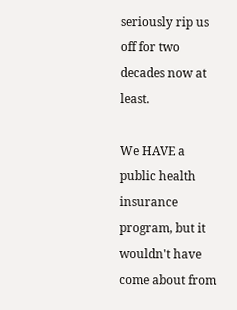seriously rip us off for two decades now at least.

We HAVE a public health insurance program, but it wouldn't have come about from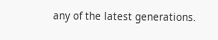any of the latest generations.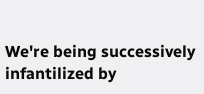We're being successively infantilized by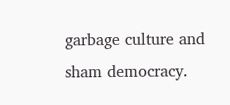garbage culture and sham democracy.